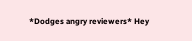*Dodges angry reviewers* Hey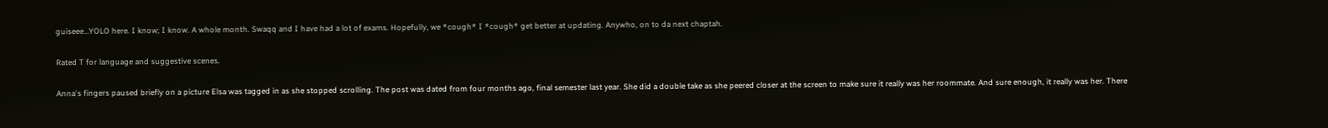guiseee…YOLO here. I know; I know. A whole month. Swaqq and I have had a lot of exams. Hopefully, we *cough* I *cough* get better at updating. Anywho, on to da next chaptah.

Rated T for language and suggestive scenes.

Anna's fingers paused briefly on a picture Elsa was tagged in as she stopped scrolling. The post was dated from four months ago, final semester last year. She did a double take as she peered closer at the screen to make sure it really was her roommate. And sure enough, it really was her. There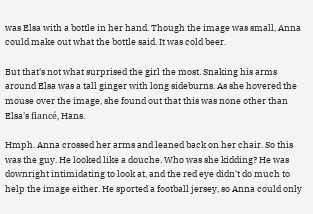was Elsa with a bottle in her hand. Though the image was small, Anna could make out what the bottle said. It was cold beer.

But that's not what surprised the girl the most. Snaking his arms around Elsa was a tall ginger with long sideburns. As she hovered the mouse over the image, she found out that this was none other than Elsa's fiancé, Hans.

Hmph. Anna crossed her arms and leaned back on her chair. So this was the guy. He looked like a douche. Who was she kidding? He was downright intimidating to look at, and the red eye didn't do much to help the image either. He sported a football jersey, so Anna could only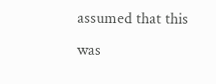assumed that this was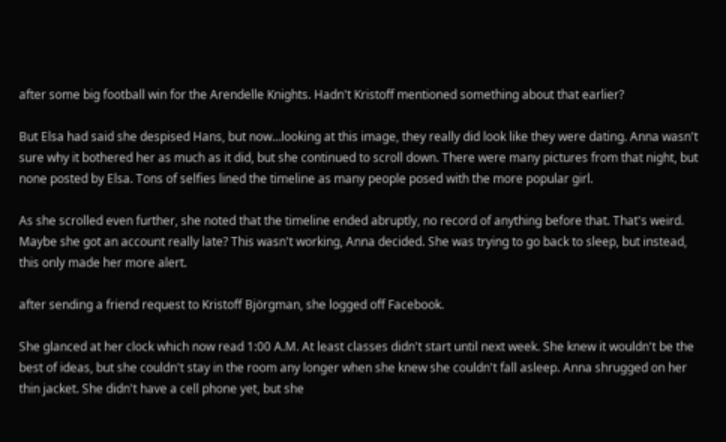after some big football win for the Arendelle Knights. Hadn't Kristoff mentioned something about that earlier?

But Elsa had said she despised Hans, but now…looking at this image, they really did look like they were dating. Anna wasn't sure why it bothered her as much as it did, but she continued to scroll down. There were many pictures from that night, but none posted by Elsa. Tons of selfies lined the timeline as many people posed with the more popular girl.

As she scrolled even further, she noted that the timeline ended abruptly, no record of anything before that. That's weird. Maybe she got an account really late? This wasn't working, Anna decided. She was trying to go back to sleep, but instead, this only made her more alert.

after sending a friend request to Kristoff Björgman, she logged off Facebook.

She glanced at her clock which now read 1:00 A.M. At least classes didn't start until next week. She knew it wouldn't be the best of ideas, but she couldn't stay in the room any longer when she knew she couldn't fall asleep. Anna shrugged on her thin jacket. She didn't have a cell phone yet, but she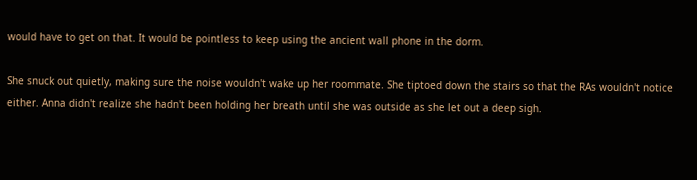would have to get on that. It would be pointless to keep using the ancient wall phone in the dorm.

She snuck out quietly, making sure the noise wouldn't wake up her roommate. She tiptoed down the stairs so that the RAs wouldn't notice either. Anna didn't realize she hadn't been holding her breath until she was outside as she let out a deep sigh.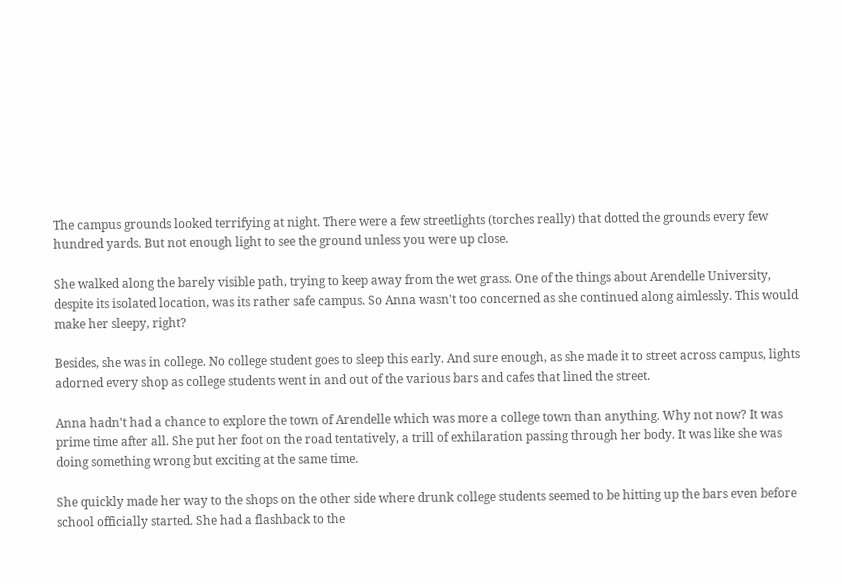The campus grounds looked terrifying at night. There were a few streetlights (torches really) that dotted the grounds every few hundred yards. But not enough light to see the ground unless you were up close.

She walked along the barely visible path, trying to keep away from the wet grass. One of the things about Arendelle University, despite its isolated location, was its rather safe campus. So Anna wasn't too concerned as she continued along aimlessly. This would make her sleepy, right?

Besides, she was in college. No college student goes to sleep this early. And sure enough, as she made it to street across campus, lights adorned every shop as college students went in and out of the various bars and cafes that lined the street.

Anna hadn't had a chance to explore the town of Arendelle which was more a college town than anything. Why not now? It was prime time after all. She put her foot on the road tentatively, a trill of exhilaration passing through her body. It was like she was doing something wrong but exciting at the same time.

She quickly made her way to the shops on the other side where drunk college students seemed to be hitting up the bars even before school officially started. She had a flashback to the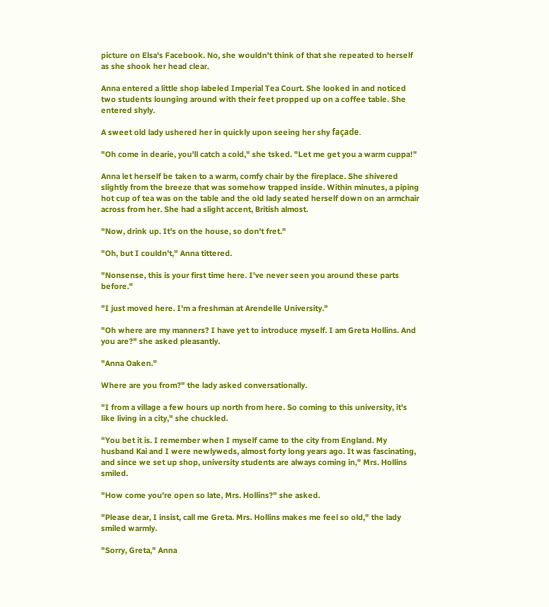picture on Elsa's Facebook. No, she wouldn't think of that she repeated to herself as she shook her head clear.

Anna entered a little shop labeled Imperial Tea Court. She looked in and noticed two students lounging around with their feet propped up on a coffee table. She entered shyly.

A sweet old lady ushered her in quickly upon seeing her shy façade.

"Oh come in dearie, you'll catch a cold," she tsked. "Let me get you a warm cuppa!"

Anna let herself be taken to a warm, comfy chair by the fireplace. She shivered slightly from the breeze that was somehow trapped inside. Within minutes, a piping hot cup of tea was on the table and the old lady seated herself down on an armchair across from her. She had a slight accent, British almost.

"Now, drink up. It's on the house, so don't fret."

"Oh, but I couldn't," Anna tittered.

"Nonsense, this is your first time here. I've never seen you around these parts before."

"I just moved here. I'm a freshman at Arendelle University."

"Oh where are my manners? I have yet to introduce myself. I am Greta Hollins. And you are?" she asked pleasantly.

"Anna Oaken."

Where are you from?" the lady asked conversationally.

"I from a village a few hours up north from here. So coming to this university, it's like living in a city," she chuckled.

"You bet it is. I remember when I myself came to the city from England. My husband Kai and I were newlyweds, almost forty long years ago. It was fascinating, and since we set up shop, university students are always coming in," Mrs. Hollins smiled.

"How come you're open so late, Mrs. Hollins?" she asked.

"Please dear, I insist, call me Greta. Mrs. Hollins makes me feel so old," the lady smiled warmly.

"Sorry, Greta," Anna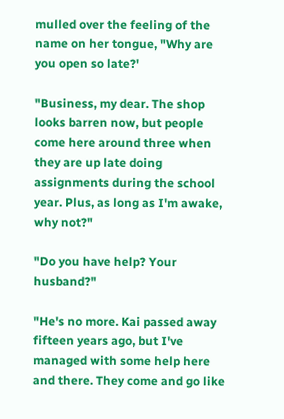mulled over the feeling of the name on her tongue, "Why are you open so late?'

"Business, my dear. The shop looks barren now, but people come here around three when they are up late doing assignments during the school year. Plus, as long as I'm awake, why not?"

"Do you have help? Your husband?"

"He's no more. Kai passed away fifteen years ago, but I've managed with some help here and there. They come and go like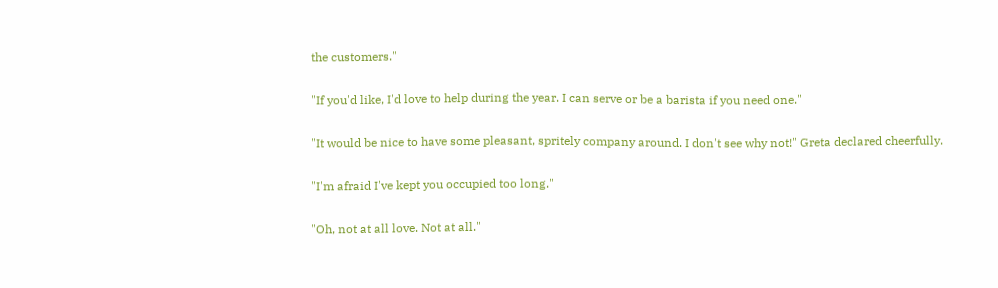the customers."

"If you'd like, I'd love to help during the year. I can serve or be a barista if you need one."

"It would be nice to have some pleasant, spritely company around. I don't see why not!" Greta declared cheerfully.

"I'm afraid I've kept you occupied too long."

"Oh, not at all love. Not at all."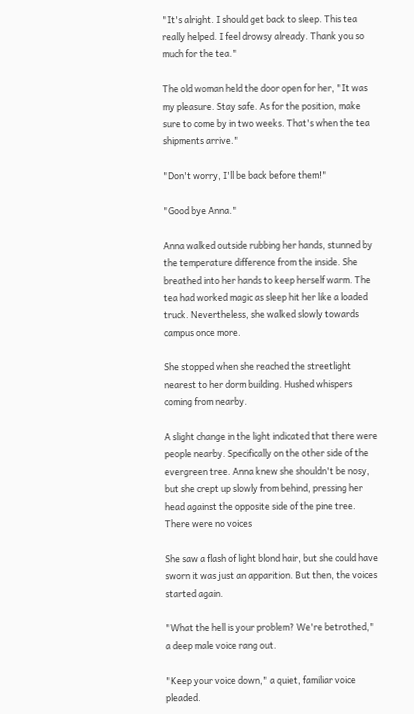"It's alright. I should get back to sleep. This tea really helped. I feel drowsy already. Thank you so much for the tea."

The old woman held the door open for her, "It was my pleasure. Stay safe. As for the position, make sure to come by in two weeks. That's when the tea shipments arrive."

"Don't worry, I'll be back before them!"

"Good bye Anna."

Anna walked outside rubbing her hands, stunned by the temperature difference from the inside. She breathed into her hands to keep herself warm. The tea had worked magic as sleep hit her like a loaded truck. Nevertheless, she walked slowly towards campus once more.

She stopped when she reached the streetlight nearest to her dorm building. Hushed whispers coming from nearby.

A slight change in the light indicated that there were people nearby. Specifically on the other side of the evergreen tree. Anna knew she shouldn't be nosy, but she crept up slowly from behind, pressing her head against the opposite side of the pine tree. There were no voices

She saw a flash of light blond hair, but she could have sworn it was just an apparition. But then, the voices started again.

"What the hell is your problem? We're betrothed," a deep male voice rang out.

"Keep your voice down," a quiet, familiar voice pleaded.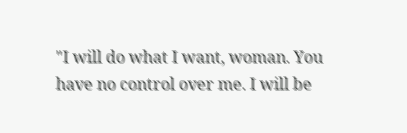"I will do what I want, woman. You have no control over me. I will be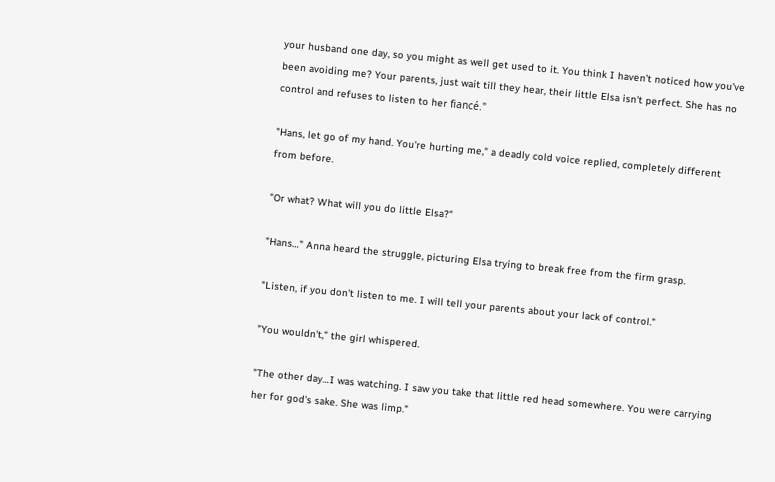your husband one day, so you might as well get used to it. You think I haven't noticed how you've been avoiding me? Your parents, just wait till they hear, their little Elsa isn't perfect. She has no control and refuses to listen to her fiancé."

"Hans, let go of my hand. You're hurting me," a deadly cold voice replied, completely different from before.

"Or what? What will you do little Elsa?"

"Hans…" Anna heard the struggle, picturing Elsa trying to break free from the firm grasp.

"Listen, if you don't listen to me. I will tell your parents about your lack of control."

"You wouldn't," the girl whispered.

"The other day…I was watching. I saw you take that little red head somewhere. You were carrying her for god's sake. She was limp."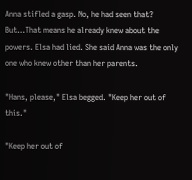Anna stifled a gasp. No, he had seen that? But…That means he already knew about the powers. Elsa had lied. She said Anna was the only one who knew other than her parents.

"Hans, please," Elsa begged. "Keep her out of this."

"Keep her out of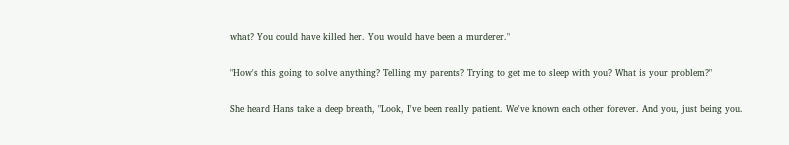what? You could have killed her. You would have been a murderer."

"How's this going to solve anything? Telling my parents? Trying to get me to sleep with you? What is your problem?"

She heard Hans take a deep breath, "Look, I've been really patient. We've known each other forever. And you, just being you.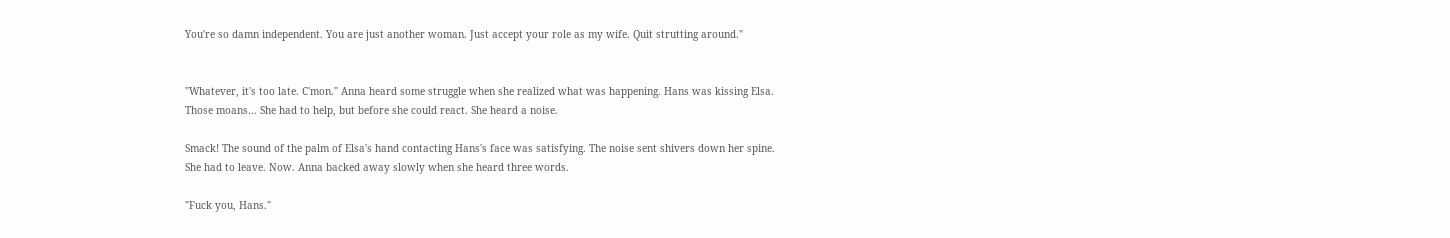You're so damn independent. You are just another woman. Just accept your role as my wife. Quit strutting around."


"Whatever, it's too late. C'mon." Anna heard some struggle when she realized what was happening. Hans was kissing Elsa. Those moans… She had to help, but before she could react. She heard a noise.

Smack! The sound of the palm of Elsa's hand contacting Hans's face was satisfying. The noise sent shivers down her spine. She had to leave. Now. Anna backed away slowly when she heard three words.

"Fuck you, Hans."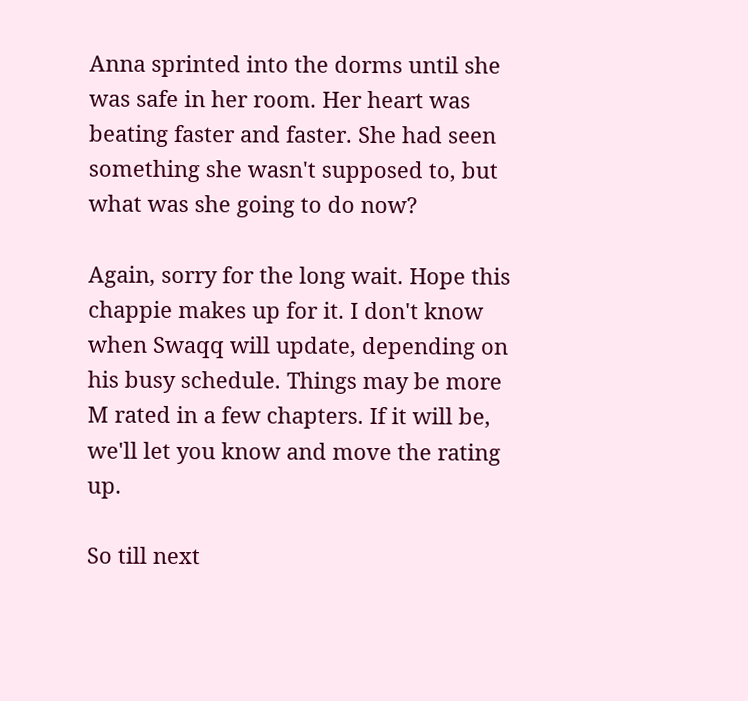Anna sprinted into the dorms until she was safe in her room. Her heart was beating faster and faster. She had seen something she wasn't supposed to, but what was she going to do now?

Again, sorry for the long wait. Hope this chappie makes up for it. I don't know when Swaqq will update, depending on his busy schedule. Things may be more M rated in a few chapters. If it will be, we'll let you know and move the rating up.

So till next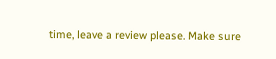time, leave a review please. Make sure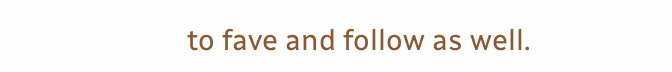to fave and follow as well.